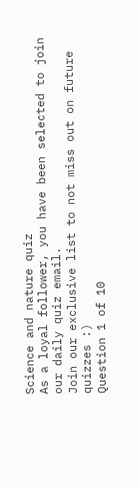Science and nature quiz
As a loyal follower, you have been selected to join our daily quiz email.
Join our exclusive list to not miss out on future quizzes :)
Question 1 of 10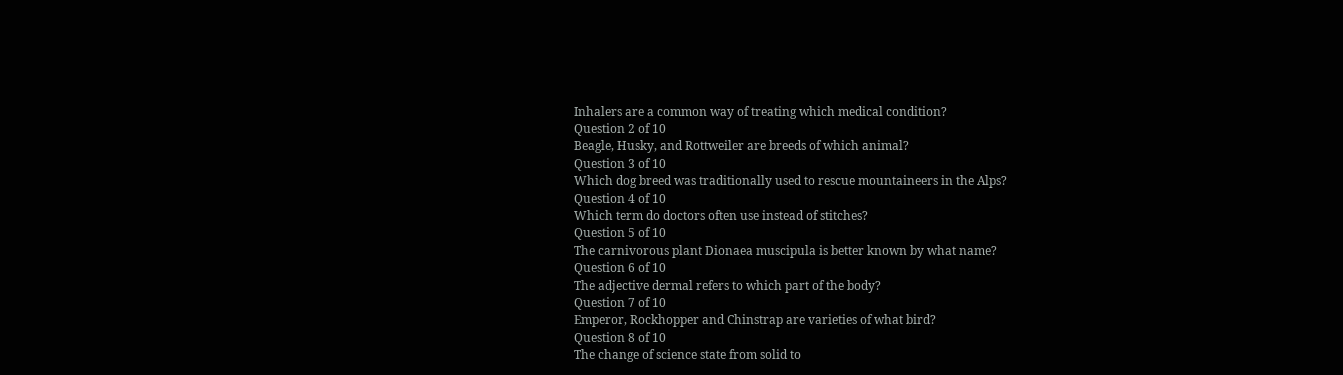Inhalers are a common way of treating which medical condition?
Question 2 of 10
Beagle, Husky, and Rottweiler are breeds of which animal?
Question 3 of 10
Which dog breed was traditionally used to rescue mountaineers in the Alps?
Question 4 of 10
Which term do doctors often use instead of stitches?
Question 5 of 10
The carnivorous plant Dionaea muscipula is better known by what name?
Question 6 of 10
The adjective dermal refers to which part of the body?
Question 7 of 10
Emperor, Rockhopper and Chinstrap are varieties of what bird?
Question 8 of 10
The change of science state from solid to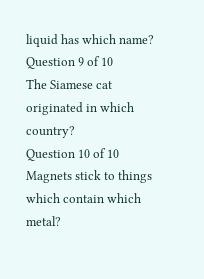liquid has which name?
Question 9 of 10
The Siamese cat originated in which country?
Question 10 of 10
Magnets stick to things which contain which metal?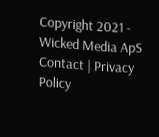Copyright 2021 - Wicked Media ApS
Contact | Privacy Policy